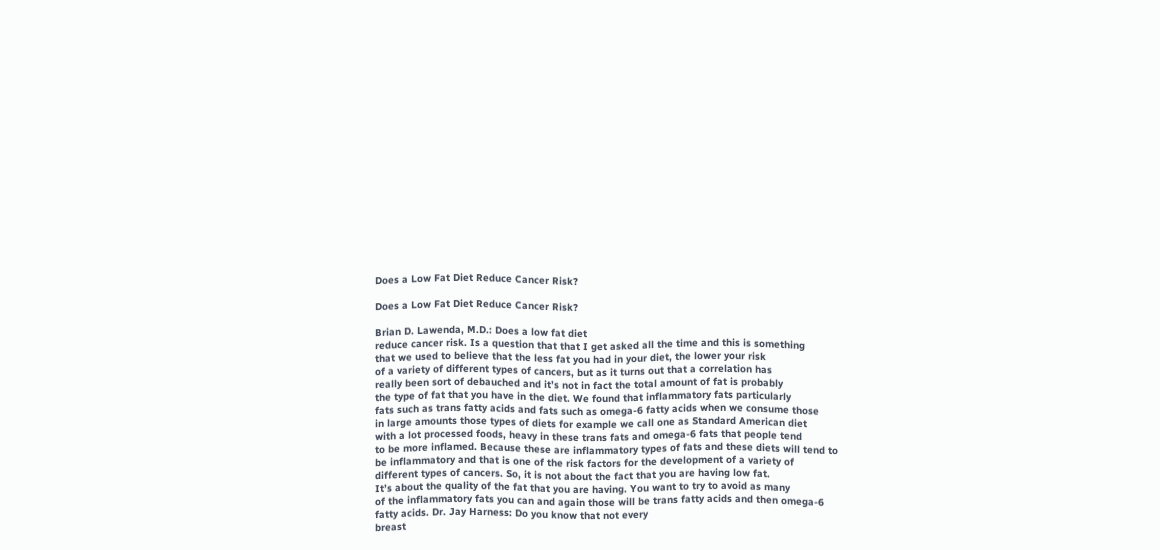Does a Low Fat Diet Reduce Cancer Risk?

Does a Low Fat Diet Reduce Cancer Risk?

Brian D. Lawenda, M.D.: Does a low fat diet
reduce cancer risk. Is a question that that I get asked all the time and this is something
that we used to believe that the less fat you had in your diet, the lower your risk
of a variety of different types of cancers, but as it turns out that a correlation has
really been sort of debauched and it’s not in fact the total amount of fat is probably
the type of fat that you have in the diet. We found that inflammatory fats particularly
fats such as trans fatty acids and fats such as omega-6 fatty acids when we consume those
in large amounts those types of diets for example we call one as Standard American diet
with a lot processed foods, heavy in these trans fats and omega-6 fats that people tend
to be more inflamed. Because these are inflammatory types of fats and these diets will tend to
be inflammatory and that is one of the risk factors for the development of a variety of
different types of cancers. So, it is not about the fact that you are having low fat.
It’s about the quality of the fat that you are having. You want to try to avoid as many
of the inflammatory fats you can and again those will be trans fatty acids and then omega-6
fatty acids. Dr. Jay Harness: Do you know that not every
breast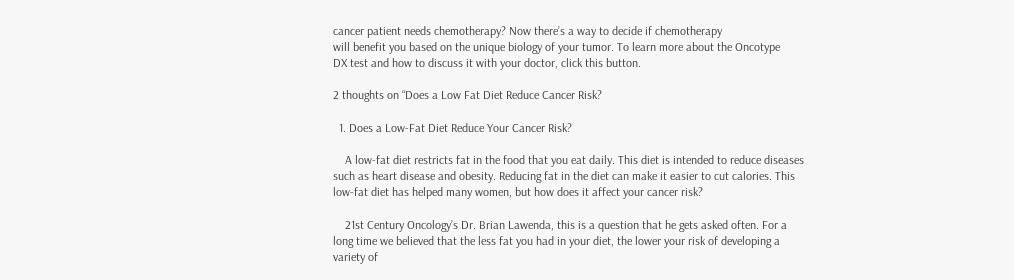cancer patient needs chemotherapy? Now there’s a way to decide if chemotherapy
will benefit you based on the unique biology of your tumor. To learn more about the Oncotype
DX test and how to discuss it with your doctor, click this button.

2 thoughts on “Does a Low Fat Diet Reduce Cancer Risk?

  1. Does a Low-Fat Diet Reduce Your Cancer Risk?

    A low-fat diet restricts fat in the food that you eat daily. This diet is intended to reduce diseases such as heart disease and obesity. Reducing fat in the diet can make it easier to cut calories. This low-fat diet has helped many women, but how does it affect your cancer risk?

    21st Century Oncology’s Dr. Brian Lawenda, this is a question that he gets asked often. For a long time we believed that the less fat you had in your diet, the lower your risk of developing a variety of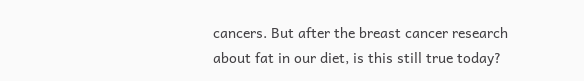cancers. But after the breast cancer research about fat in our diet, is this still true today?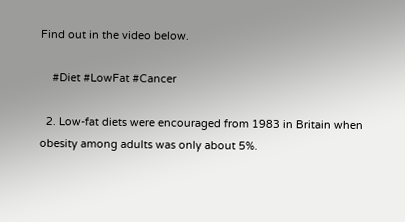Find out in the video below.

    #Diet #LowFat #Cancer

  2. Low-fat diets were encouraged from 1983 in Britain when obesity among adults was only about 5%.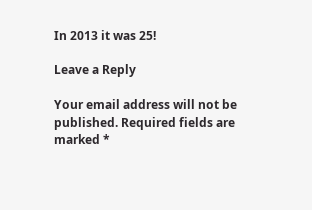In 2013 it was 25!

Leave a Reply

Your email address will not be published. Required fields are marked *